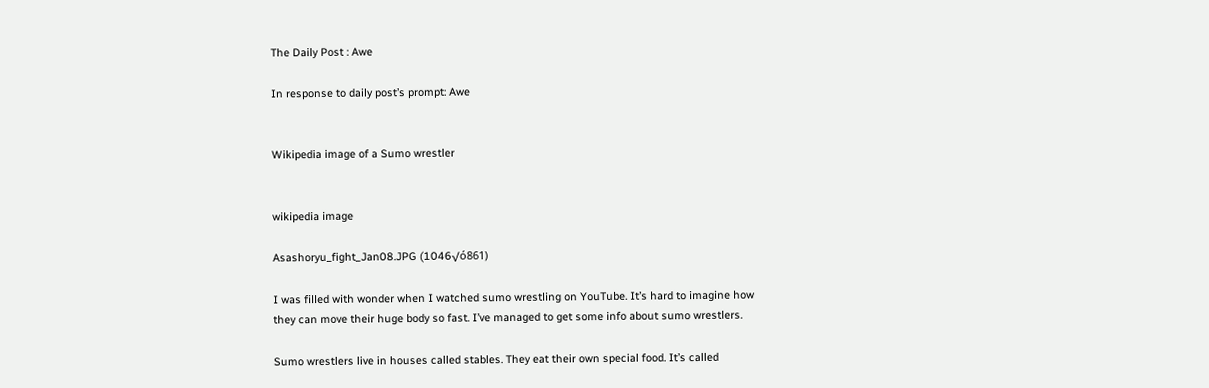The Daily Post : Awe

In response to daily post’s prompt: Awe


Wikipedia image of a Sumo wrestler


wikipedia image

Asashoryu_fight_Jan08.JPG (1046√ó861)

I was filled with wonder when I watched sumo wrestling on YouTube. It’s hard to imagine how they can move their huge body so fast. I’ve managed to get some info about sumo wrestlers.

Sumo wrestlers live in houses called stables. They eat their own special food. It’s called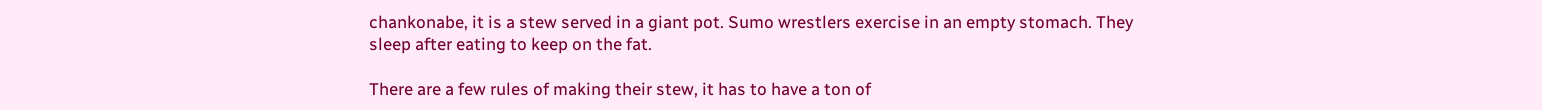chankonabe, it is a stew served in a giant pot. Sumo wrestlers exercise in an empty stomach. They sleep after eating to keep on the fat.

There are a few rules of making their stew, it has to have a ton of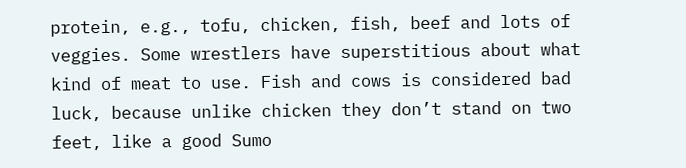protein, e.g., tofu, chicken, fish, beef and lots of veggies. Some wrestlers have superstitious about what kind of meat to use. Fish and cows is considered bad luck, because unlike chicken they don’t stand on two feet, like a good Sumo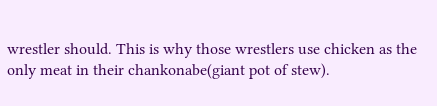wrestler should. This is why those wrestlers use chicken as the only meat in their chankonabe(giant pot of stew).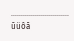……………………….. ūüôā